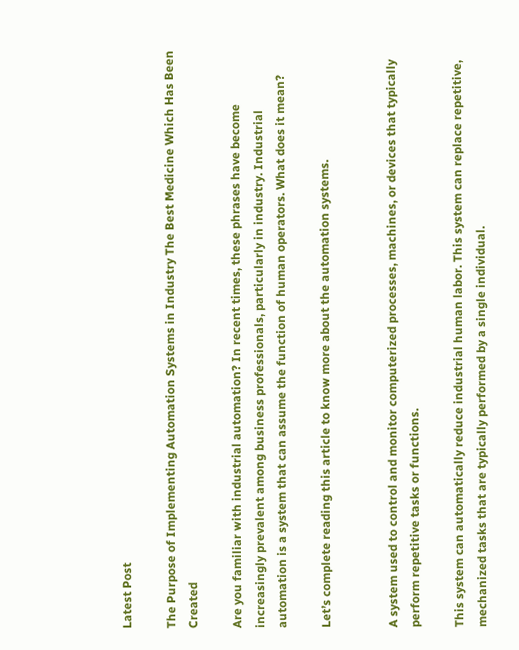Latest Post

The Purpose of Implementing Automation Systems in Industry The Best Medicine Which Has Been Created

Are you familiar with industrial automation? In recent times, these phrases have become increasingly prevalent among business professionals, particularly in industry. Industrial automation is a system that can assume the function of human operators. What does it mean?

Let’s complete reading this article to know more about the automation systems.


A system used to control and monitor computerized processes, machines, or devices that typically perform repetitive tasks or functions.

This system can automatically reduce industrial human labor. This system can replace repetitive, mechanized tasks that are typically performed by a single individual.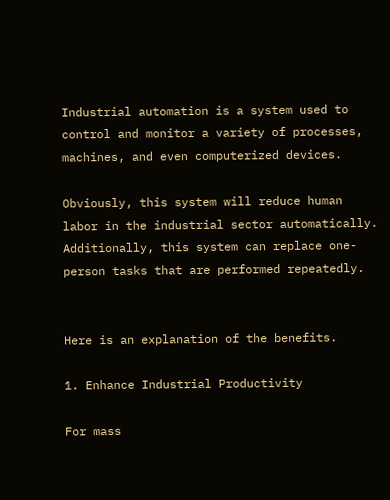Industrial automation is a system used to control and monitor a variety of processes, machines, and even computerized devices.

Obviously, this system will reduce human labor in the industrial sector automatically. Additionally, this system can replace one-person tasks that are performed repeatedly.


Here is an explanation of the benefits.

1. Enhance Industrial Productivity

For mass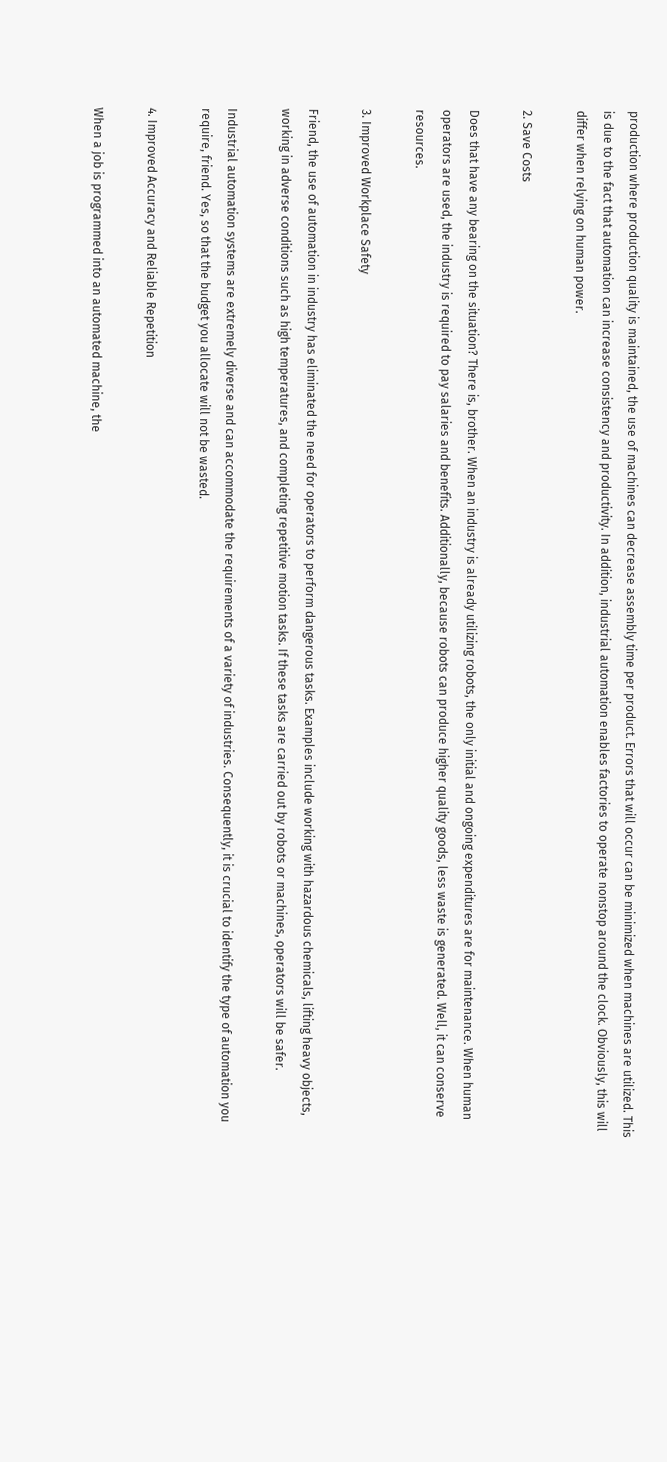production where production quality is maintained, the use of machines can decrease assembly time per product. Errors that will occur can be minimized when machines are utilized. This is due to the fact that automation can increase consistency and productivity. In addition, industrial automation enables factories to operate nonstop around the clock. Obviously, this will differ when relying on human power.

2. Save Costs

Does that have any bearing on the situation? There is, brother. When an industry is already utilizing robots, the only initial and ongoing expenditures are for maintenance. When human operators are used, the industry is required to pay salaries and benefits. Additionally, because robots can produce higher quality goods, less waste is generated. Well, it can conserve resources.

3. Improved Workplace Safety

Friend, the use of automation in industry has eliminated the need for operators to perform dangerous tasks. Examples include working with hazardous chemicals, lifting heavy objects, working in adverse conditions such as high temperatures, and completing repetitive motion tasks. If these tasks are carried out by robots or machines, operators will be safer.

Industrial automation systems are extremely diverse and can accommodate the requirements of a variety of industries. Consequently, it is crucial to identify the type of automation you require, friend. Yes, so that the budget you allocate will not be wasted.

4. Improved Accuracy and Reliable Repetition

When a job is programmed into an automated machine, the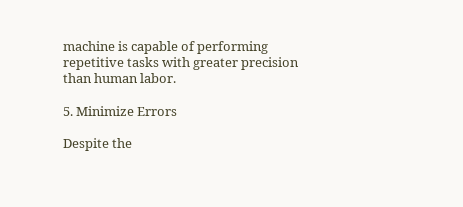machine is capable of performing repetitive tasks with greater precision than human labor.

5. Minimize Errors

Despite the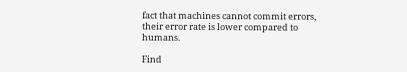fact that machines cannot commit errors, their error rate is lower compared to humans.

Find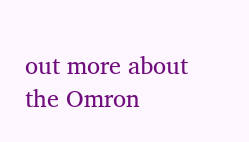out more about the Omron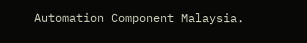Automation Component Malaysia.